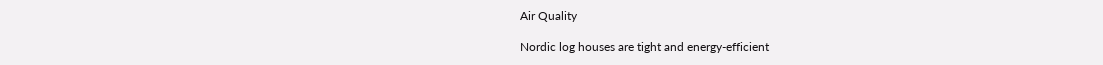Air Quality

Nordic log houses are tight and energy-efficient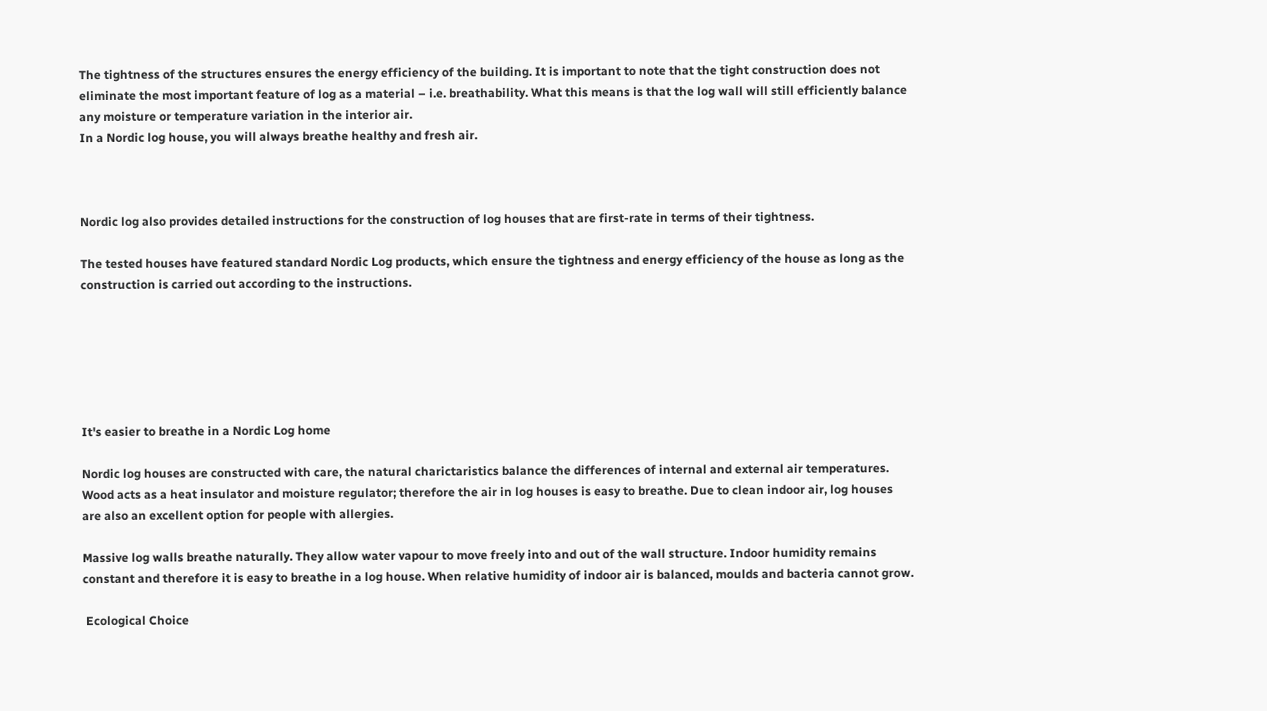The tightness of the structures ensures the energy efficiency of the building. It is important to note that the tight construction does not eliminate the most important feature of log as a material – i.e. breathability. What this means is that the log wall will still efficiently balance any moisture or temperature variation in the interior air.
In a Nordic log house, you will always breathe healthy and fresh air.



Nordic log also provides detailed instructions for the construction of log houses that are first-rate in terms of their tightness.

The tested houses have featured standard Nordic Log products, which ensure the tightness and energy efficiency of the house as long as the construction is carried out according to the instructions.






It's easier to breathe in a Nordic Log home

Nordic log houses are constructed with care, the natural charictaristics balance the differences of internal and external air temperatures. Wood acts as a heat insulator and moisture regulator; therefore the air in log houses is easy to breathe. Due to clean indoor air, log houses are also an excellent option for people with allergies.

Massive log walls breathe naturally. They allow water vapour to move freely into and out of the wall structure. Indoor humidity remains constant and therefore it is easy to breathe in a log house. When relative humidity of indoor air is balanced, moulds and bacteria cannot grow.

 Ecological Choice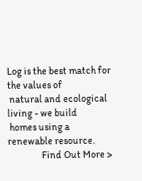Log is the best match for the values of
 natural and ecological living - we build
 homes using a renewable resource.
                 Find Out More >